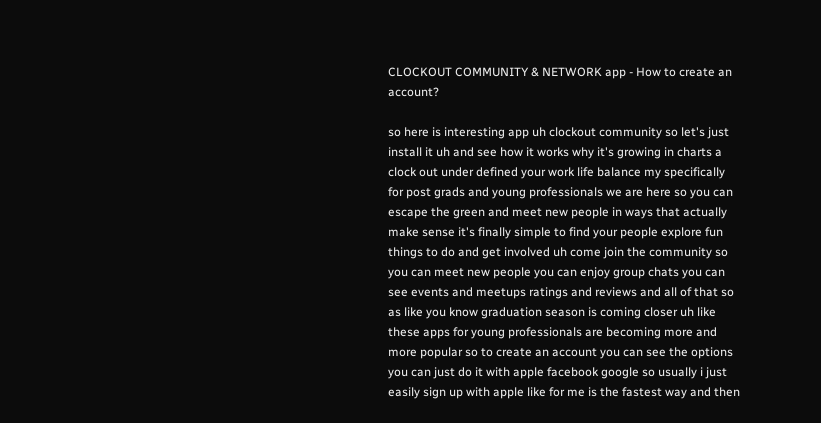CLOCKOUT COMMUNITY & NETWORK app - How to create an account?

so here is interesting app uh clockout community so let's just install it uh and see how it works why it's growing in charts a clock out under defined your work life balance my specifically for post grads and young professionals we are here so you can escape the green and meet new people in ways that actually make sense it's finally simple to find your people explore fun things to do and get involved uh come join the community so you can meet new people you can enjoy group chats you can see events and meetups ratings and reviews and all of that so as like you know graduation season is coming closer uh like these apps for young professionals are becoming more and more popular so to create an account you can see the options you can just do it with apple facebook google so usually i just easily sign up with apple like for me is the fastest way and then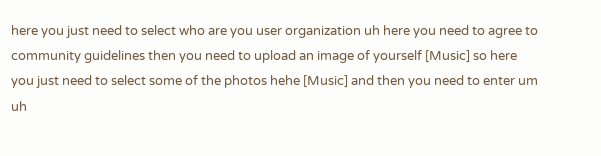here you just need to select who are you user organization uh here you need to agree to community guidelines then you need to upload an image of yourself [Music] so here you just need to select some of the photos hehe [Music] and then you need to enter um uh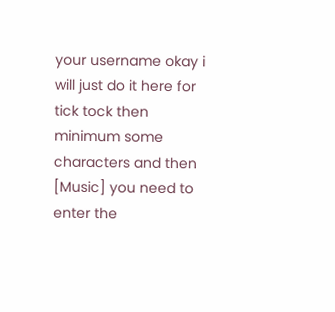your username okay i will just do it here for tick tock then minimum some characters and then [Music] you need to enter the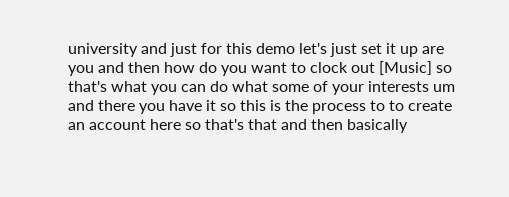university and just for this demo let's just set it up are you and then how do you want to clock out [Music] so that's what you can do what some of your interests um and there you have it so this is the process to to create an account here so that's that and then basically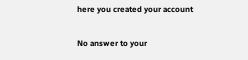here you created your account

No answer to your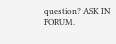question? ASK IN FORUM.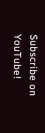Subscribe on YouTube!